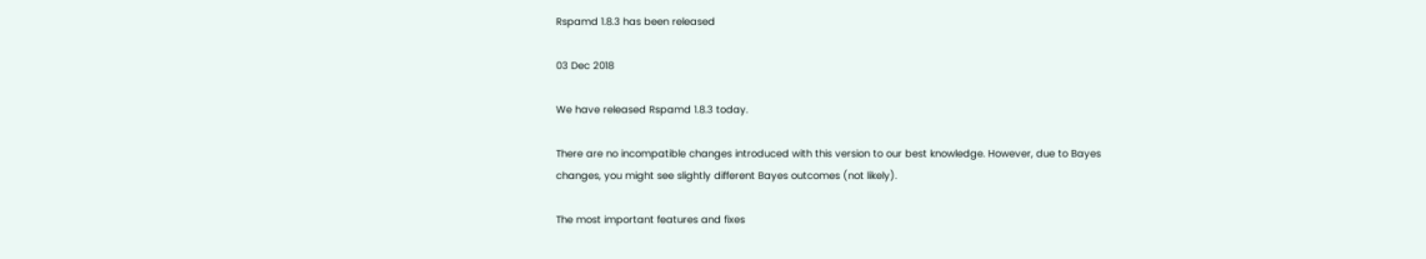Rspamd 1.8.3 has been released

03 Dec 2018

We have released Rspamd 1.8.3 today.

There are no incompatible changes introduced with this version to our best knowledge. However, due to Bayes changes, you might see slightly different Bayes outcomes (not likely).

The most important features and fixes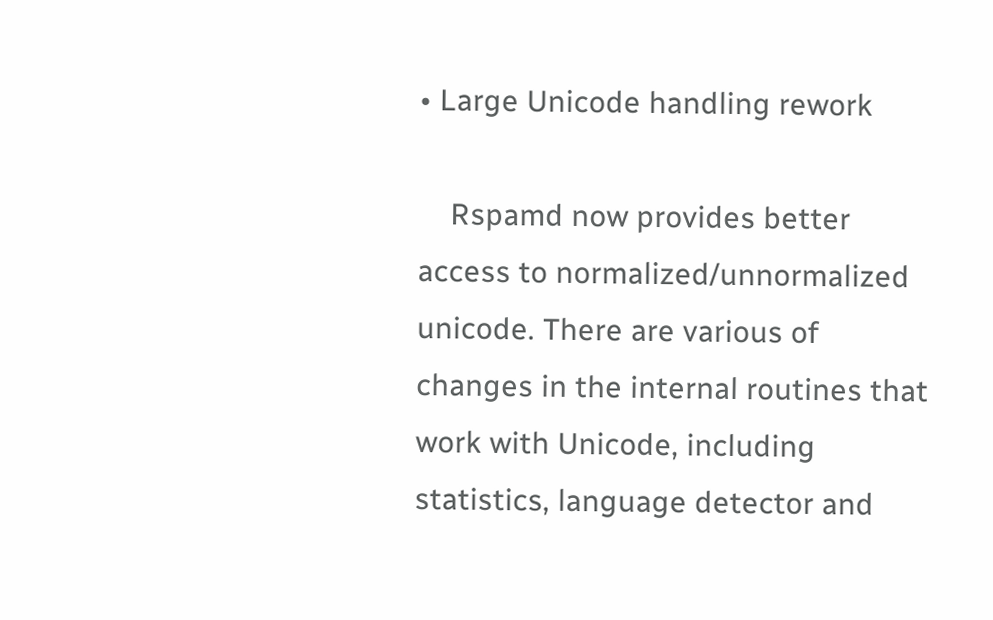• Large Unicode handling rework

    Rspamd now provides better access to normalized/unnormalized unicode. There are various of changes in the internal routines that work with Unicode, including statistics, language detector and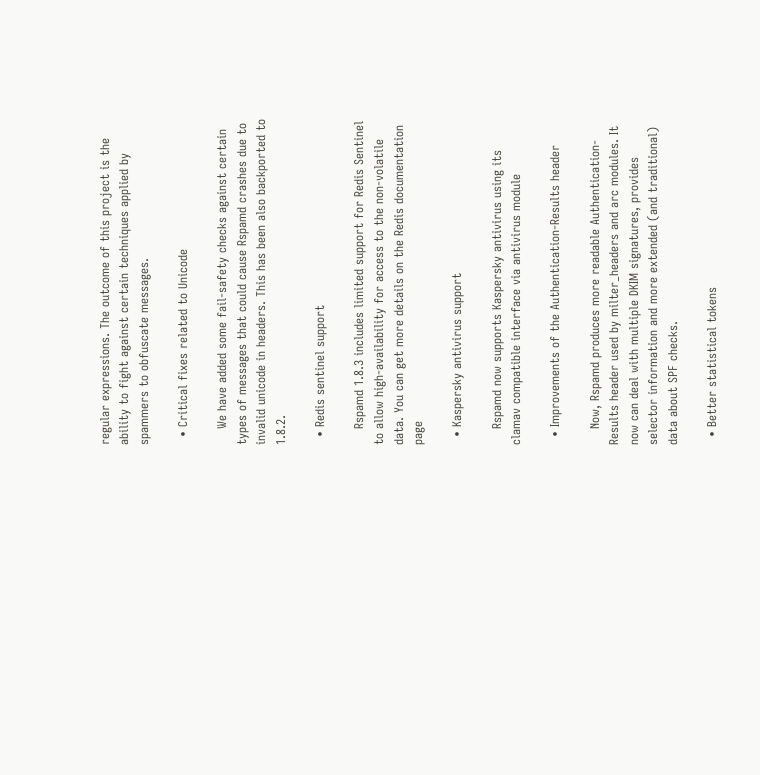regular expressions. The outcome of this project is the ability to fight against certain techniques applied by spammers to obfuscate messages.

  • Critical fixes related to Unicode

    We have added some fail-safety checks against certain types of messages that could cause Rspamd crashes due to invalid unicode in headers. This has been also backported to 1.8.2.

  • Redis sentinel support

    Rspamd 1.8.3 includes limited support for Redis Sentinel to allow high-availability for access to the non-volatile data. You can get more details on the Redis documentation page

  • Kaspersky antivirus support

    Rspamd now supports Kaspersky antivirus using its clamav compatible interface via antivirus module

  • Improvements of the Authentication-Results header

    Now, Rspamd produces more readable Authentication-Results header used by milter_headers and arc modules. It now can deal with multiple DKIM signatures, provides selector information and more extended (and traditional) data about SPF checks.

  • Better statistical tokens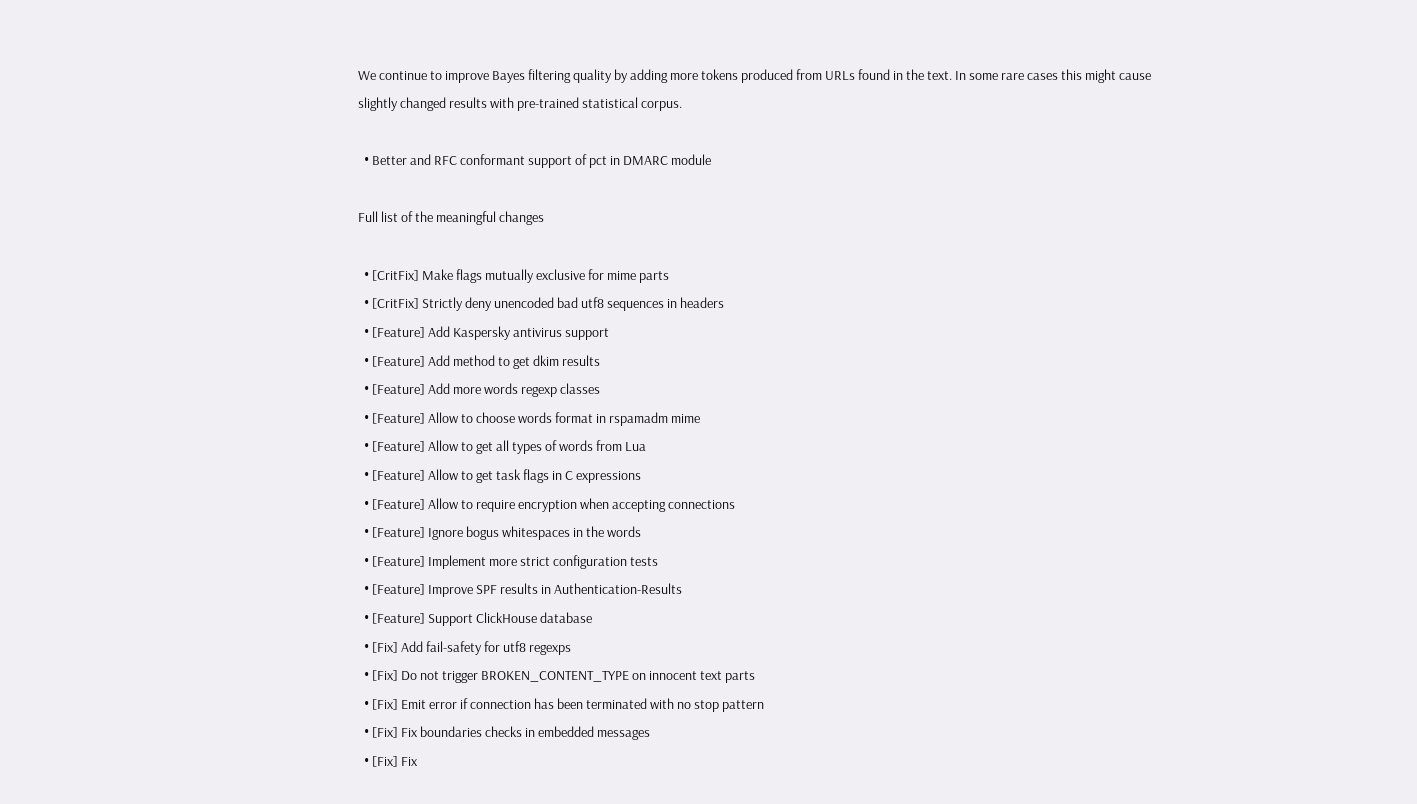We continue to improve Bayes filtering quality by adding more tokens produced from URLs found in the text. In some rare cases this might cause slightly changed results with pre-trained statistical corpus.

  • Better and RFC conformant support of pct in DMARC module

Full list of the meaningful changes

  • [CritFix] Make flags mutually exclusive for mime parts
  • [CritFix] Strictly deny unencoded bad utf8 sequences in headers
  • [Feature] Add Kaspersky antivirus support
  • [Feature] Add method to get dkim results
  • [Feature] Add more words regexp classes
  • [Feature] Allow to choose words format in rspamadm mime
  • [Feature] Allow to get all types of words from Lua
  • [Feature] Allow to get task flags in C expressions
  • [Feature] Allow to require encryption when accepting connections
  • [Feature] Ignore bogus whitespaces in the words
  • [Feature] Implement more strict configuration tests
  • [Feature] Improve SPF results in Authentication-Results
  • [Feature] Support ClickHouse database
  • [Fix] Add fail-safety for utf8 regexps
  • [Fix] Do not trigger BROKEN_CONTENT_TYPE on innocent text parts
  • [Fix] Emit error if connection has been terminated with no stop pattern
  • [Fix] Fix boundaries checks in embedded messages
  • [Fix] Fix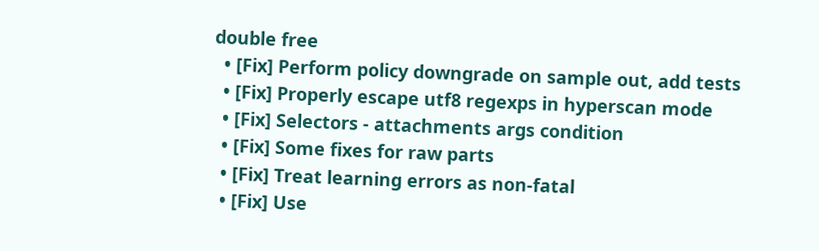double free
  • [Fix] Perform policy downgrade on sample out, add tests
  • [Fix] Properly escape utf8 regexps in hyperscan mode
  • [Fix] Selectors - attachments args condition
  • [Fix] Some fixes for raw parts
  • [Fix] Treat learning errors as non-fatal
  • [Fix] Use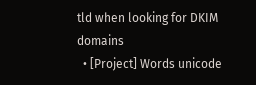tld when looking for DKIM domains
  • [Project] Words unicode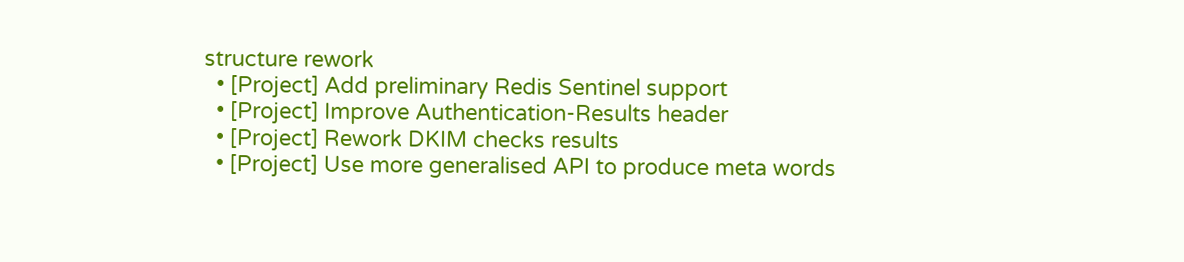structure rework
  • [Project] Add preliminary Redis Sentinel support
  • [Project] Improve Authentication-Results header
  • [Project] Rework DKIM checks results
  • [Project] Use more generalised API to produce meta words